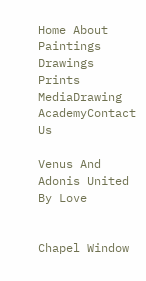Home About Paintings Drawings Prints MediaDrawing AcademyContact Us

Venus And Adonis United By Love


Chapel Window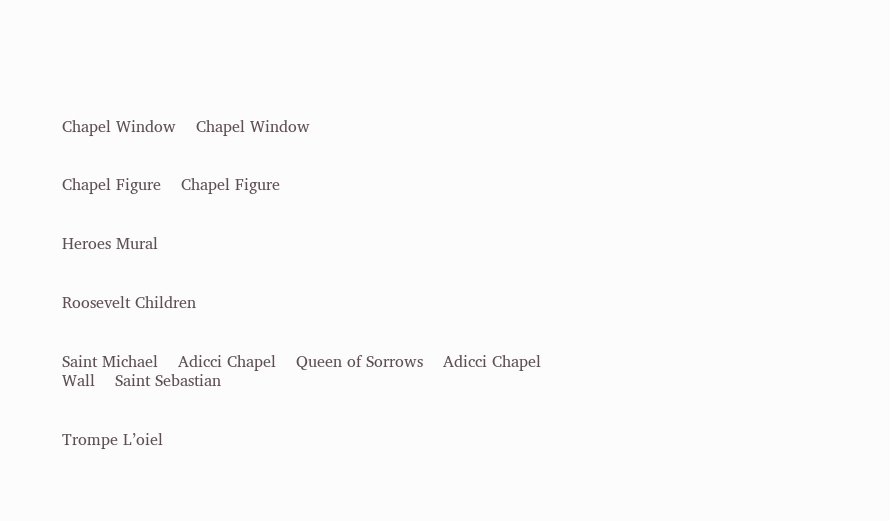Chapel Window    Chapel Window


Chapel Figure    Chapel Figure


Heroes Mural


Roosevelt Children


Saint Michael    Adicci Chapel    Queen of Sorrows    Adicci Chapel Wall    Saint Sebastian


Trompe L’oiel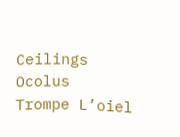Ceilings    Ocolus    Trompe L’oiel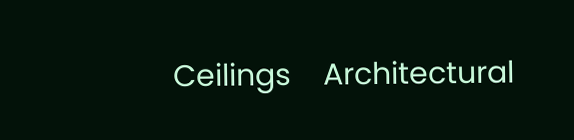Ceilings    Architectural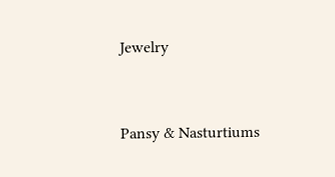Jewelry


Pansy & Nasturtiums